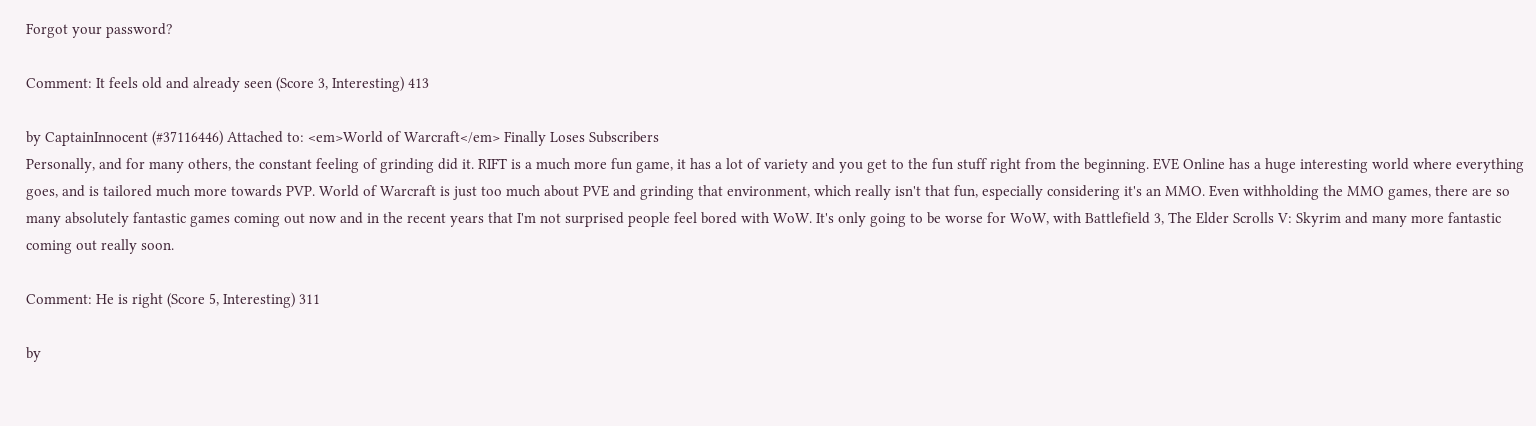Forgot your password?

Comment: It feels old and already seen (Score 3, Interesting) 413

by CaptainInnocent (#37116446) Attached to: <em>World of Warcraft</em> Finally Loses Subscribers
Personally, and for many others, the constant feeling of grinding did it. RIFT is a much more fun game, it has a lot of variety and you get to the fun stuff right from the beginning. EVE Online has a huge interesting world where everything goes, and is tailored much more towards PVP. World of Warcraft is just too much about PVE and grinding that environment, which really isn't that fun, especially considering it's an MMO. Even withholding the MMO games, there are so many absolutely fantastic games coming out now and in the recent years that I'm not surprised people feel bored with WoW. It's only going to be worse for WoW, with Battlefield 3, The Elder Scrolls V: Skyrim and many more fantastic coming out really soon.

Comment: He is right (Score 5, Interesting) 311

by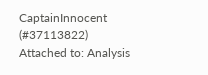CaptainInnocent (#37113822) Attached to: Analysis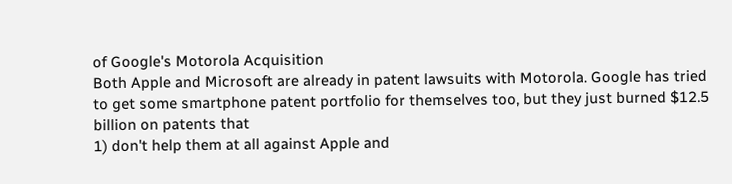of Google's Motorola Acquisition
Both Apple and Microsoft are already in patent lawsuits with Motorola. Google has tried to get some smartphone patent portfolio for themselves too, but they just burned $12.5 billion on patents that
1) don't help them at all against Apple and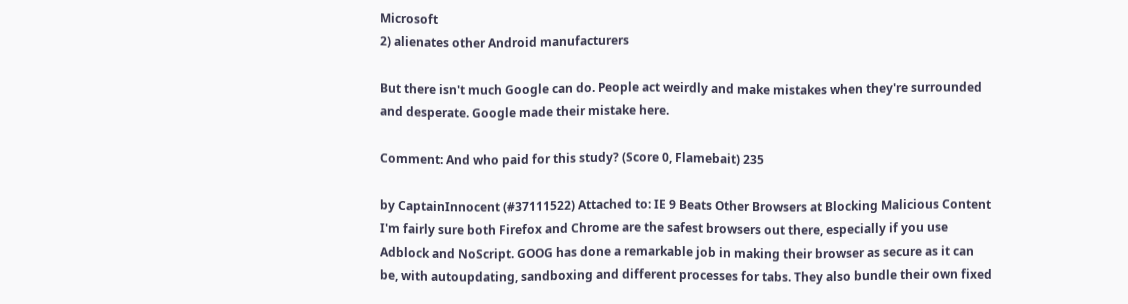Microsoft
2) alienates other Android manufacturers

But there isn't much Google can do. People act weirdly and make mistakes when they're surrounded and desperate. Google made their mistake here.

Comment: And who paid for this study? (Score 0, Flamebait) 235

by CaptainInnocent (#37111522) Attached to: IE 9 Beats Other Browsers at Blocking Malicious Content
I'm fairly sure both Firefox and Chrome are the safest browsers out there, especially if you use Adblock and NoScript. GOOG has done a remarkable job in making their browser as secure as it can be, with autoupdating, sandboxing and different processes for tabs. They also bundle their own fixed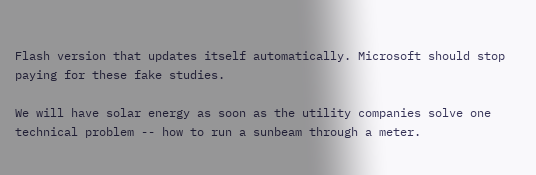Flash version that updates itself automatically. Microsoft should stop paying for these fake studies.

We will have solar energy as soon as the utility companies solve one technical problem -- how to run a sunbeam through a meter.